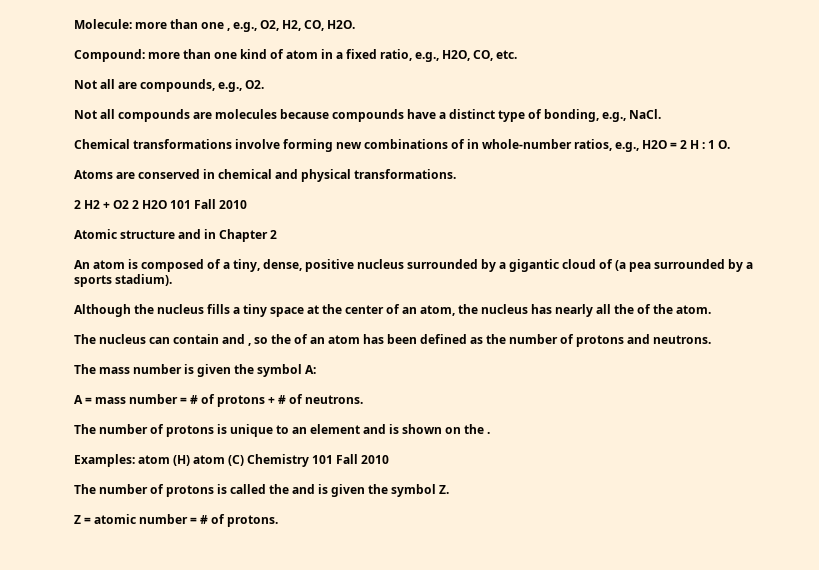Molecule: more than one , e.g., O2, H2, CO, H2O.

Compound: more than one kind of atom in a fixed ratio, e.g., H2O, CO, etc.

Not all are compounds, e.g., O2.

Not all compounds are molecules because compounds have a distinct type of bonding, e.g., NaCl.

Chemical transformations involve forming new combinations of in whole-number ratios, e.g., H2O = 2 H : 1 O.

Atoms are conserved in chemical and physical transformations.

2 H2 + O2 2 H2O 101 Fall 2010

Atomic structure and in Chapter 2

An atom is composed of a tiny, dense, positive nucleus surrounded by a gigantic cloud of (a pea surrounded by a sports stadium).

Although the nucleus fills a tiny space at the center of an atom, the nucleus has nearly all the of the atom.

The nucleus can contain and , so the of an atom has been defined as the number of protons and neutrons.

The mass number is given the symbol A:

A = mass number = # of protons + # of neutrons.

The number of protons is unique to an element and is shown on the .

Examples: atom (H) atom (C) Chemistry 101 Fall 2010

The number of protons is called the and is given the symbol Z.

Z = atomic number = # of protons.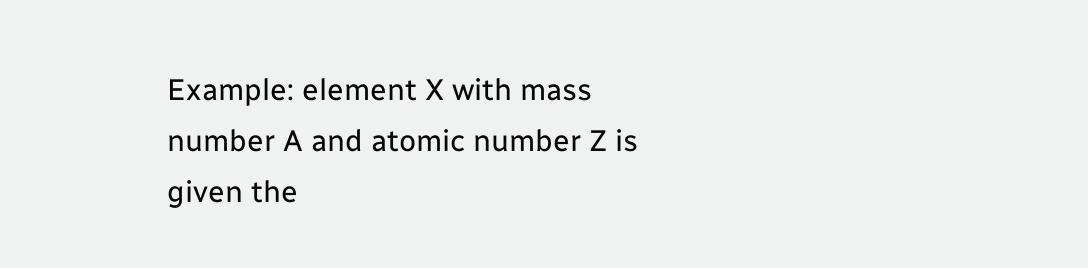Example: element X with mass number A and atomic number Z is given the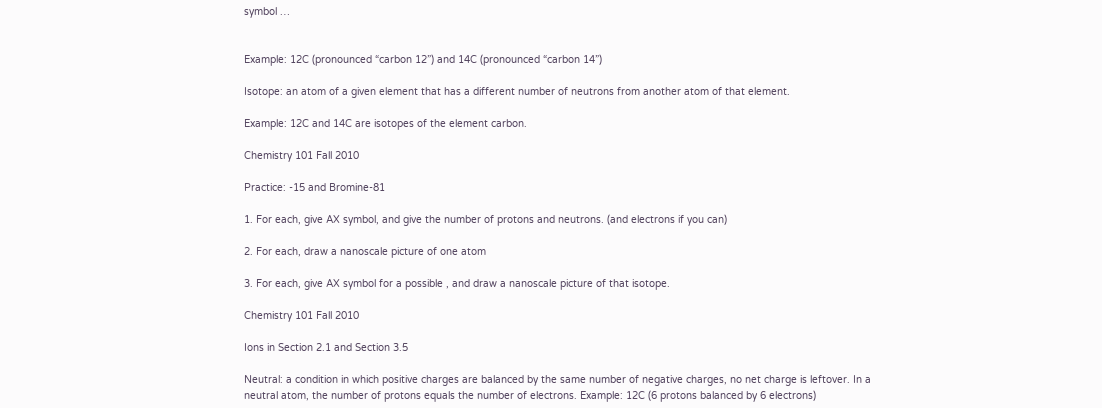symbol …


Example: 12C (pronounced “carbon 12”) and 14C (pronounced “carbon 14”)

Isotope: an atom of a given element that has a different number of neutrons from another atom of that element.

Example: 12C and 14C are isotopes of the element carbon.

Chemistry 101 Fall 2010

Practice: -15 and Bromine-81

1. For each, give AX symbol, and give the number of protons and neutrons. (and electrons if you can)

2. For each, draw a nanoscale picture of one atom

3. For each, give AX symbol for a possible , and draw a nanoscale picture of that isotope.

Chemistry 101 Fall 2010

Ions in Section 2.1 and Section 3.5

Neutral: a condition in which positive charges are balanced by the same number of negative charges, no net charge is leftover. In a neutral atom, the number of protons equals the number of electrons. Example: 12C (6 protons balanced by 6 electrons)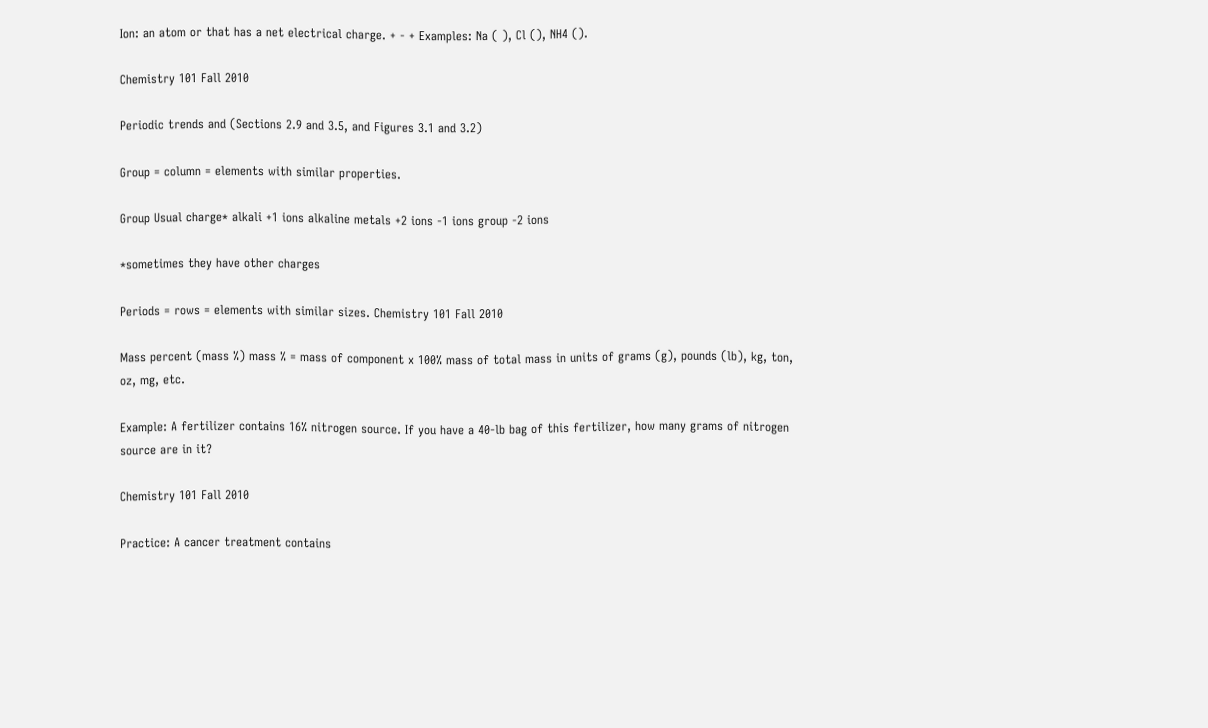Ion: an atom or that has a net electrical charge. + - + Examples: Na ( ), Cl (), NH4 ().

Chemistry 101 Fall 2010

Periodic trends and (Sections 2.9 and 3.5, and Figures 3.1 and 3.2)

Group = column = elements with similar properties.

Group Usual charge* alkali +1 ions alkaline metals +2 ions -1 ions group -2 ions

*sometimes they have other charges

Periods = rows = elements with similar sizes. Chemistry 101 Fall 2010

Mass percent (mass %) mass % = mass of component x 100% mass of total mass in units of grams (g), pounds (lb), kg, ton, oz, mg, etc.

Example: A fertilizer contains 16% nitrogen source. If you have a 40-lb bag of this fertilizer, how many grams of nitrogen source are in it?

Chemistry 101 Fall 2010

Practice: A cancer treatment contains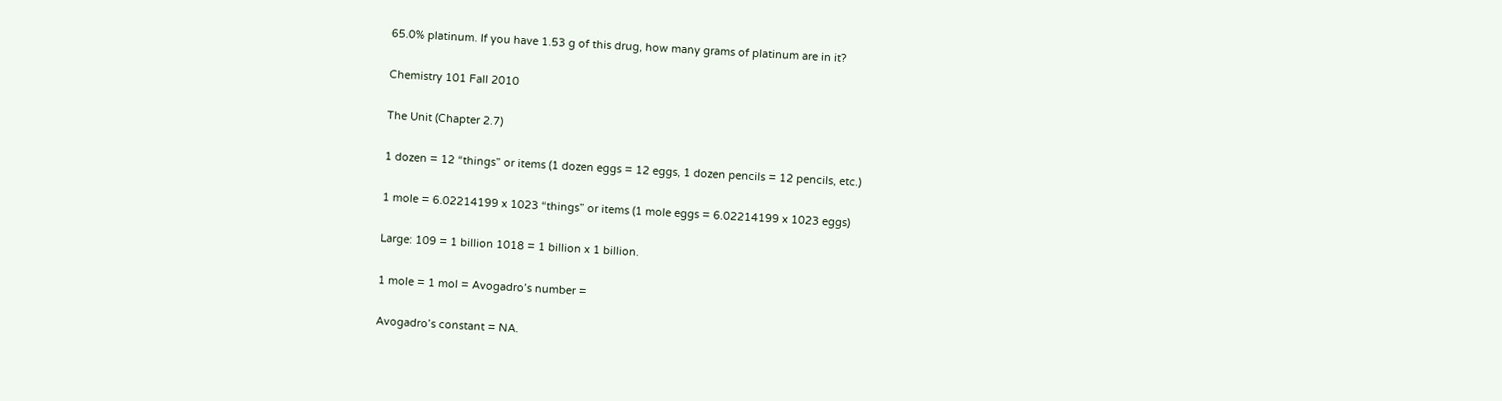65.0% platinum. If you have 1.53 g of this drug, how many grams of platinum are in it?

Chemistry 101 Fall 2010

The Unit (Chapter 2.7)

1 dozen = 12 “things” or items (1 dozen eggs = 12 eggs, 1 dozen pencils = 12 pencils, etc.)

1 mole = 6.02214199 x 1023 “things” or items (1 mole eggs = 6.02214199 x 1023 eggs)

Large: 109 = 1 billion 1018 = 1 billion x 1 billion.

1 mole = 1 mol = Avogadro’s number =

Avogadro’s constant = NA.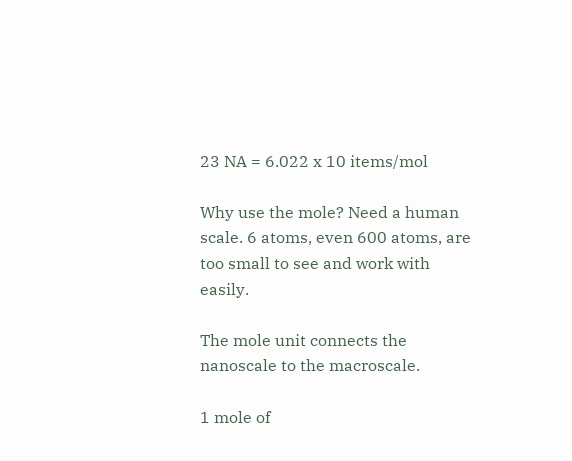23 NA = 6.022 x 10 items/mol

Why use the mole? Need a human scale. 6 atoms, even 600 atoms, are too small to see and work with easily.

The mole unit connects the nanoscale to the macroscale.

1 mole of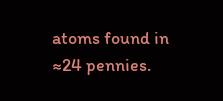atoms found in ≈24 pennies.